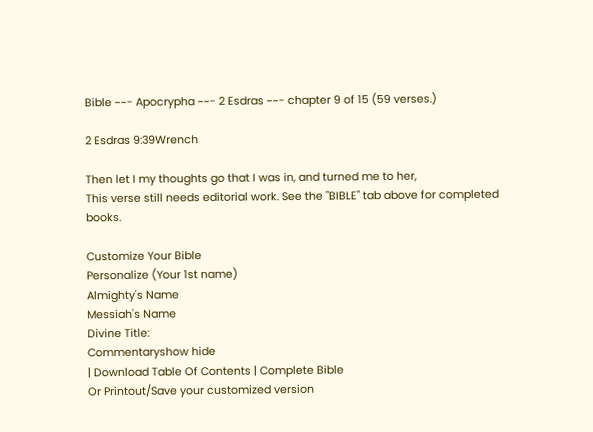Bible ~~- Apocrypha ~~- 2 Esdras ~~- chapter 9 of 15 (59 verses.)

2 Esdras 9:39Wrench

Then let I my thoughts go that I was in, and turned me to her,
This verse still needs editorial work. See the "BIBLE" tab above for completed books.

Customize Your Bible
Personalize (Your 1st name)
Almighty's Name
Messiah's Name
Divine Title:
Commentaryshow hide
| Download Table Of Contents | Complete Bible
Or Printout/Save your customized version